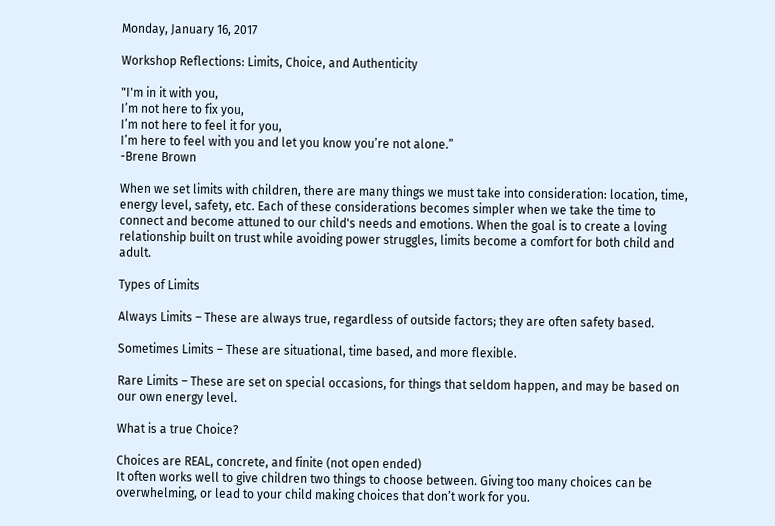Monday, January 16, 2017

Workshop Reflections: Limits, Choice, and Authenticity

"I'm in it with you,
I’m not here to fix you,
I’m not here to feel it for you,
I’m here to feel with you and let you know you’re not alone.”
-Brene Brown

When we set limits with children, there are many things we must take into consideration: location, time, energy level, safety, etc. Each of these considerations becomes simpler when we take the time to connect and become attuned to our child's needs and emotions. When the goal is to create a loving relationship built on trust while avoiding power struggles, limits become a comfort for both child and adult.

Types of Limits

Always Limits – These are always true, regardless of outside factors; they are often safety based.

Sometimes Limits – These are situational, time based, and more flexible.

Rare Limits – These are set on special occasions, for things that seldom happen, and may be based on our own energy level.

What is a true Choice?

Choices are REAL, concrete, and finite (not open ended)
It often works well to give children two things to choose between. Giving too many choices can be overwhelming, or lead to your child making choices that don’t work for you.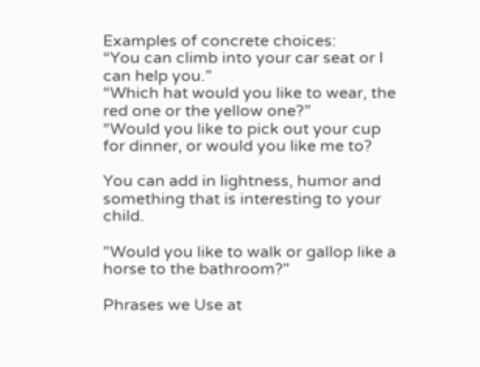Examples of concrete choices:
“You can climb into your car seat or I can help you.”
“Which hat would you like to wear, the red one or the yellow one?”
“Would you like to pick out your cup for dinner, or would you like me to?

You can add in lightness, humor and something that is interesting to your child.

"Would you like to walk or gallop like a horse to the bathroom?"

Phrases we Use at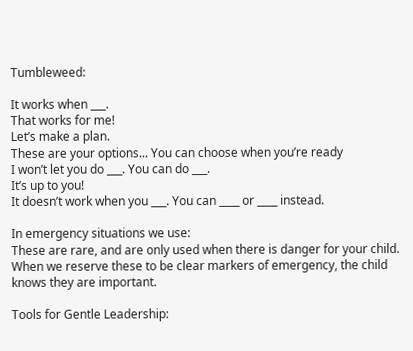Tumbleweed:

It works when ___.
That works for me!
Let’s make a plan.
These are your options... You can choose when you’re ready
I won’t let you do ___. You can do ___.
It’s up to you!
It doesn’t work when you ___. You can ____ or ____ instead.

In emergency situations we use:
These are rare, and are only used when there is danger for your child. When we reserve these to be clear markers of emergency, the child knows they are important.

Tools for Gentle Leadership: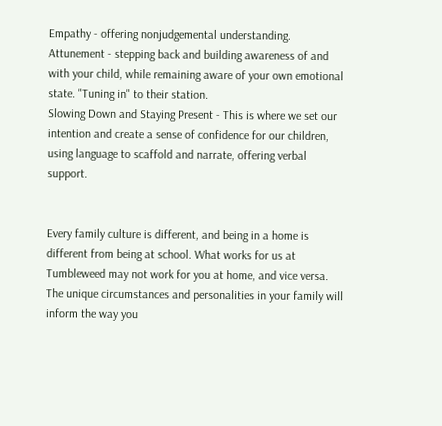Empathy - offering nonjudgemental understanding.
Attunement - stepping back and building awareness of and with your child, while remaining aware of your own emotional state. "Tuning in" to their station.
Slowing Down and Staying Present - This is where we set our intention and create a sense of confidence for our children, using language to scaffold and narrate, offering verbal support.


Every family culture is different, and being in a home is different from being at school. What works for us at Tumbleweed may not work for you at home, and vice versa. The unique circumstances and personalities in your family will inform the way you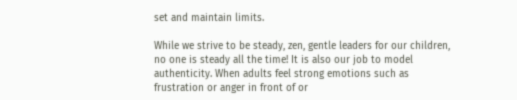set and maintain limits.

While we strive to be steady, zen, gentle leaders for our children, no one is steady all the time! It is also our job to model authenticity. When adults feel strong emotions such as frustration or anger in front of or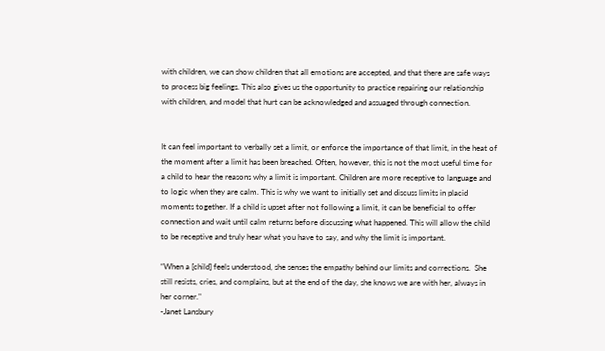with children, we can show children that all emotions are accepted, and that there are safe ways to process big feelings. This also gives us the opportunity to practice repairing our relationship with children, and model that hurt can be acknowledged and assuaged through connection.


It can feel important to verbally set a limit, or enforce the importance of that limit, in the heat of the moment after a limit has been breached. Often, however, this is not the most useful time for a child to hear the reasons why a limit is important. Children are more receptive to language and to logic when they are calm. This is why we want to initially set and discuss limits in placid moments together. If a child is upset after not following a limit, it can be beneficial to offer connection and wait until calm returns before discussing what happened. This will allow the child to be receptive and truly hear what you have to say, and why the limit is important.

“When a [child] feels understood, she senses the empathy behind our limits and corrections.  She still resists, cries, and complains, but at the end of the day, she knows we are with her, always in her corner."
-Janet Lansbury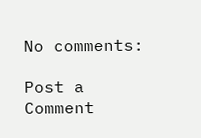No comments:

Post a Comment